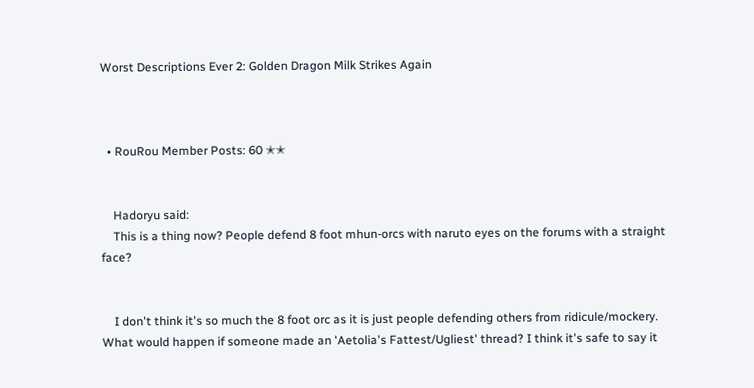Worst Descriptions Ever 2: Golden Dragon Milk Strikes Again



  • RouRou Member Posts: 60 ✭✭


    Hadoryu said:
    This is a thing now? People defend 8 foot mhun-orcs with naruto eyes on the forums with a straight face?


    I don't think it's so much the 8 foot orc as it is just people defending others from ridicule/mockery. What would happen if someone made an 'Aetolia's Fattest/Ugliest' thread? I think it's safe to say it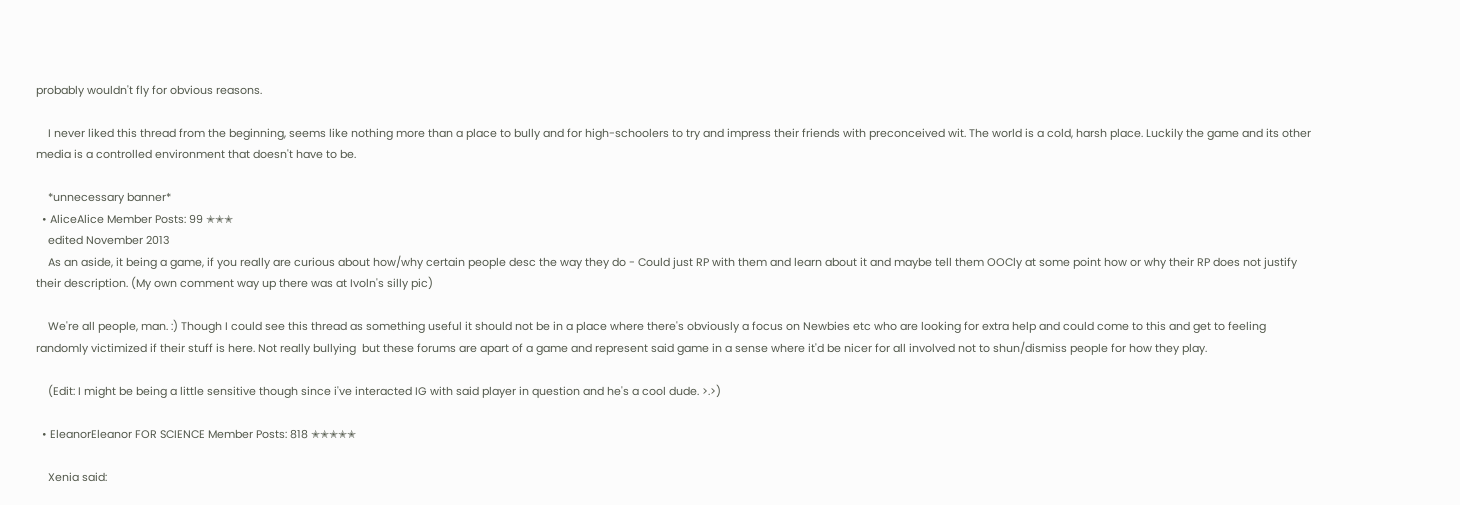probably wouldn't fly for obvious reasons.

    I never liked this thread from the beginning, seems like nothing more than a place to bully and for high-schoolers to try and impress their friends with preconceived wit. The world is a cold, harsh place. Luckily the game and its other media is a controlled environment that doesn't have to be.

    *unnecessary banner*
  • AliceAlice Member Posts: 99 ✭✭✭
    edited November 2013
    As an aside, it being a game, if you really are curious about how/why certain people desc the way they do - Could just RP with them and learn about it and maybe tell them OOCly at some point how or why their RP does not justify their description. (My own comment way up there was at Ivoln's silly pic)

    We're all people, man. :) Though I could see this thread as something useful it should not be in a place where there's obviously a focus on Newbies etc who are looking for extra help and could come to this and get to feeling randomly victimized if their stuff is here. Not really bullying  but these forums are apart of a game and represent said game in a sense where it'd be nicer for all involved not to shun/dismiss people for how they play.

    (Edit: I might be being a little sensitive though since i've interacted IG with said player in question and he's a cool dude. >.>)

  • EleanorEleanor FOR SCIENCE Member Posts: 818 ✭✭✭✭✭

    Xenia said: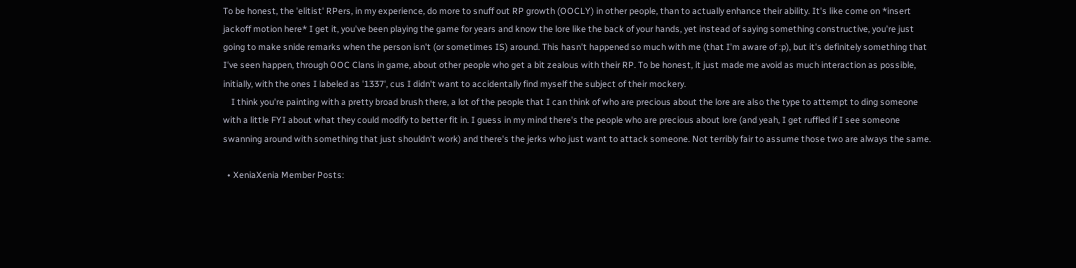To be honest, the 'elitist' RPers, in my experience, do more to snuff out RP growth (OOCLY) in other people, than to actually enhance their ability. It's like come on *insert jackoff motion here* I get it, you've been playing the game for years and know the lore like the back of your hands, yet instead of saying something constructive, you're just going to make snide remarks when the person isn't (or sometimes IS) around. This hasn't happened so much with me (that I'm aware of :p), but it's definitely something that I've seen happen, through OOC Clans in game, about other people who get a bit zealous with their RP. To be honest, it just made me avoid as much interaction as possible, initially, with the ones I labeled as '1337', cus I didn't want to accidentally find myself the subject of their mockery.
    I think you're painting with a pretty broad brush there, a lot of the people that I can think of who are precious about the lore are also the type to attempt to ding someone with a little FYI about what they could modify to better fit in. I guess in my mind there's the people who are precious about lore (and yeah, I get ruffled if I see someone swanning around with something that just shouldn't work) and there's the jerks who just want to attack someone. Not terribly fair to assume those two are always the same.

  • XeniaXenia Member Posts: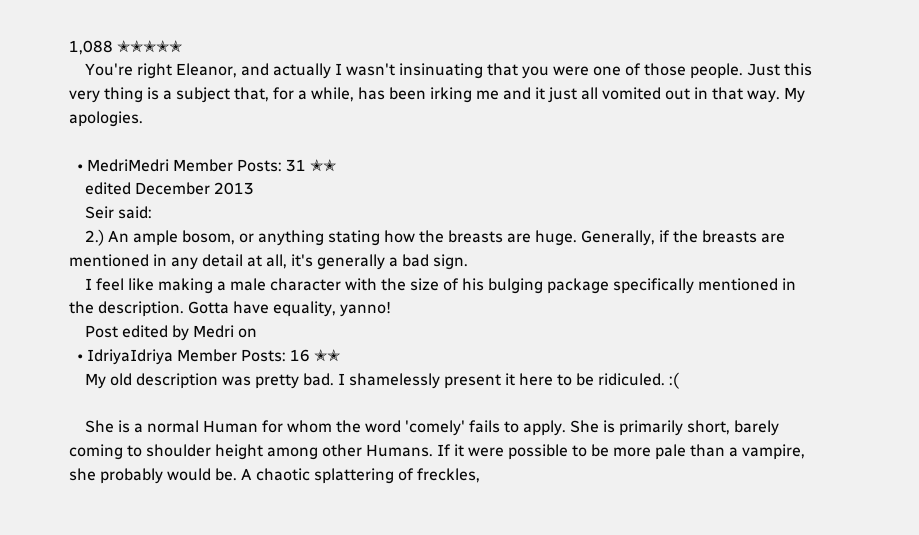1,088 ✭✭✭✭✭
    You're right Eleanor, and actually I wasn't insinuating that you were one of those people. Just this very thing is a subject that, for a while, has been irking me and it just all vomited out in that way. My apologies.

  • MedriMedri Member Posts: 31 ✭✭
    edited December 2013
    Seir said:
    2.) An ample bosom, or anything stating how the breasts are huge. Generally, if the breasts are mentioned in any detail at all, it's generally a bad sign.
    I feel like making a male character with the size of his bulging package specifically mentioned in the description. Gotta have equality, yanno!
    Post edited by Medri on
  • IdriyaIdriya Member Posts: 16 ✭✭
    My old description was pretty bad. I shamelessly present it here to be ridiculed. :(

    She is a normal Human for whom the word 'comely' fails to apply. She is primarily short, barely coming to shoulder height among other Humans. If it were possible to be more pale than a vampire, she probably would be. A chaotic splattering of freckles,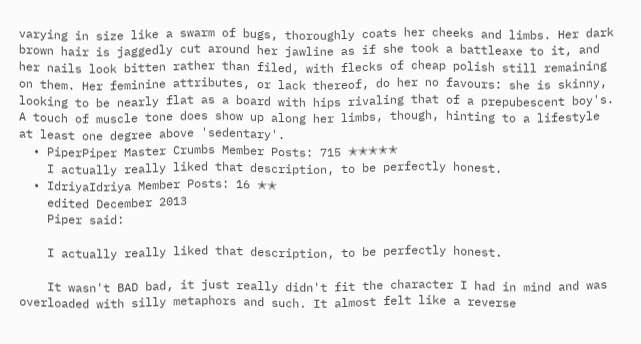varying in size like a swarm of bugs, thoroughly coats her cheeks and limbs. Her dark brown hair is jaggedly cut around her jawline as if she took a battleaxe to it, and her nails look bitten rather than filed, with flecks of cheap polish still remaining on them. Her feminine attributes, or lack thereof, do her no favours: she is skinny, looking to be nearly flat as a board with hips rivaling that of a prepubescent boy's. A touch of muscle tone does show up along her limbs, though, hinting to a lifestyle at least one degree above 'sedentary'.
  • PiperPiper Master Crumbs Member Posts: 715 ✭✭✭✭✭
    I actually really liked that description, to be perfectly honest.
  • IdriyaIdriya Member Posts: 16 ✭✭
    edited December 2013
    Piper said:

    I actually really liked that description, to be perfectly honest.

    It wasn't BAD bad, it just really didn't fit the character I had in mind and was overloaded with silly metaphors and such. It almost felt like a reverse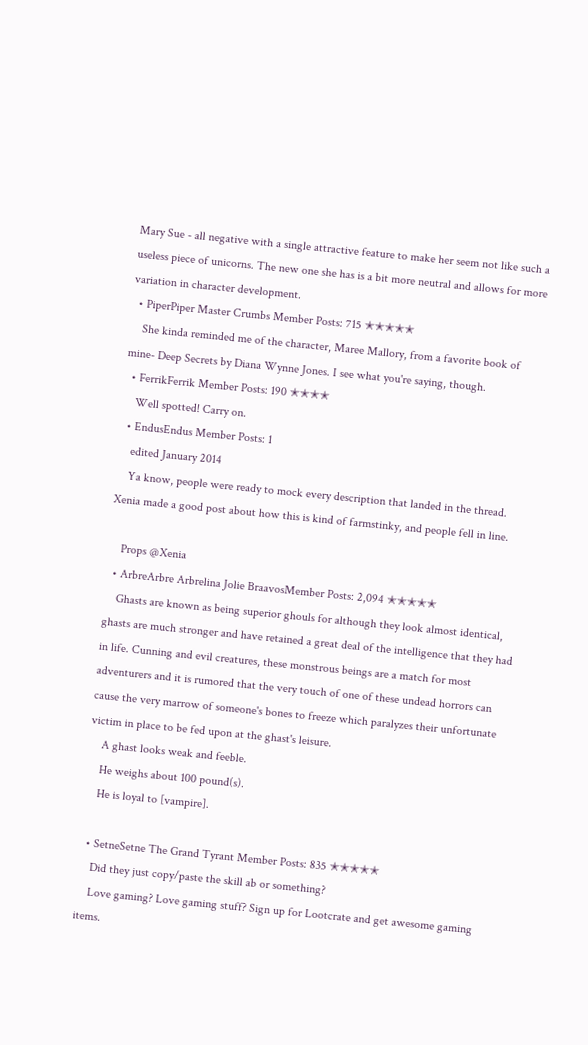Mary Sue - all negative with a single attractive feature to make her seem not like such a useless piece of unicorns. The new one she has is a bit more neutral and allows for more variation in character development.
  • PiperPiper Master Crumbs Member Posts: 715 ✭✭✭✭✭
    She kinda reminded me of the character, Maree Mallory, from a favorite book of mine- Deep Secrets by Diana Wynne Jones. I see what you're saying, though.
  • FerrikFerrik Member Posts: 190 ✭✭✭✭
    Well spotted! Carry on.
  • EndusEndus Member Posts: 1
    edited January 2014
    Ya know, people were ready to mock every description that landed in the thread. Xenia made a good post about how this is kind of farmstinky, and people fell in line.

    Props @Xenia
  • ArbreArbre Arbrelina Jolie BraavosMember Posts: 2,094 ✭✭✭✭✭
    Ghasts are known as being superior ghouls for although they look almost identical, ghasts are much stronger and have retained a great deal of the intelligence that they had in life. Cunning and evil creatures, these monstrous beings are a match for most adventurers and it is rumored that the very touch of one of these undead horrors can cause the very marrow of someone's bones to freeze which paralyzes their unfortunate victim in place to be fed upon at the ghast's leisure.
    A ghast looks weak and feeble.
    He weighs about 100 pound(s).
    He is loyal to [vampire].

  • SetneSetne The Grand Tyrant Member Posts: 835 ✭✭✭✭✭
    Did they just copy/paste the skill ab or something?
    Love gaming? Love gaming stuff? Sign up for Lootcrate and get awesome gaming items.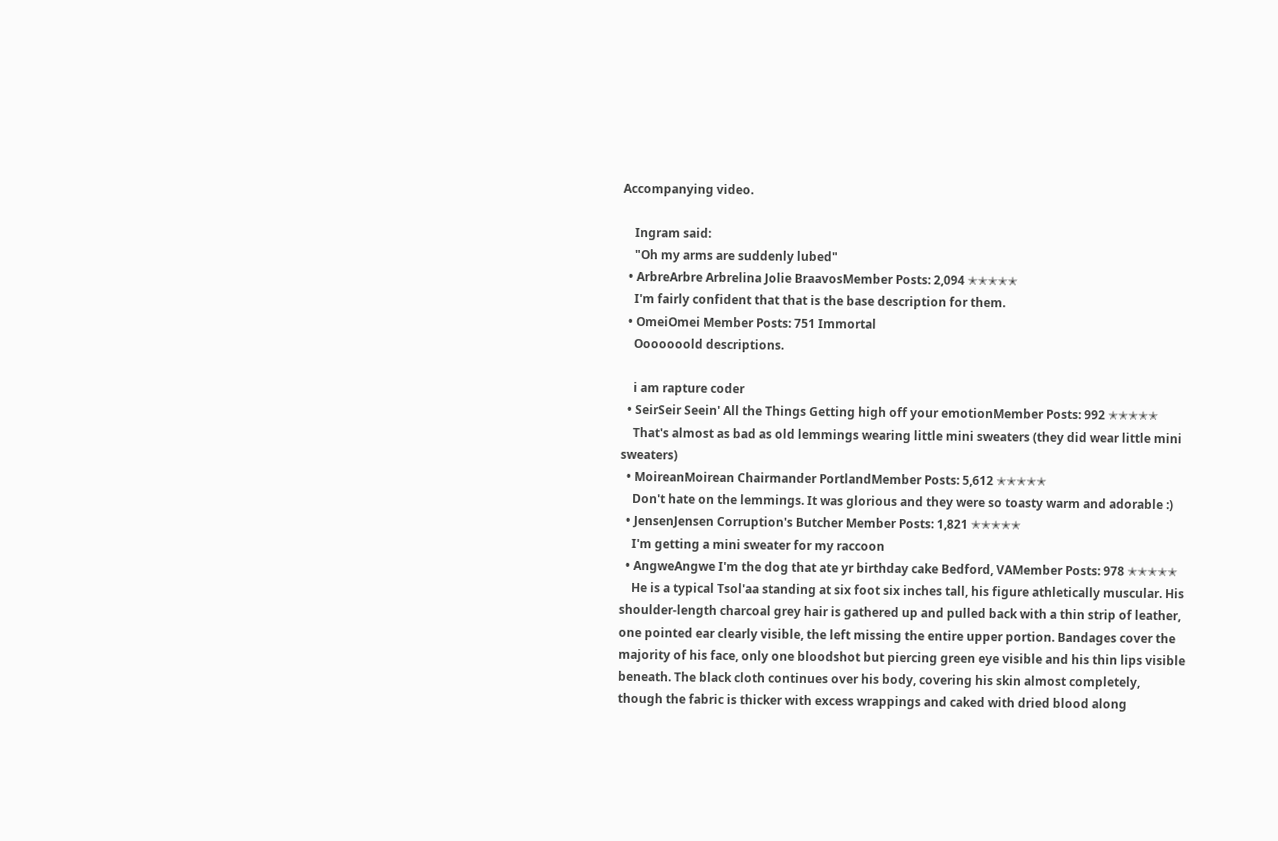Accompanying video.

    Ingram said:
    "Oh my arms are suddenly lubed"
  • ArbreArbre Arbrelina Jolie BraavosMember Posts: 2,094 ✭✭✭✭✭
    I'm fairly confident that that is the base description for them.
  • OmeiOmei Member Posts: 751 Immortal
    Ooooooold descriptions.

    i am rapture coder
  • SeirSeir Seein' All the Things Getting high off your emotionMember Posts: 992 ✭✭✭✭✭
    That's almost as bad as old lemmings wearing little mini sweaters (they did wear little mini sweaters)
  • MoireanMoirean Chairmander PortlandMember Posts: 5,612 ✭✭✭✭✭
    Don't hate on the lemmings. It was glorious and they were so toasty warm and adorable :)
  • JensenJensen Corruption's Butcher Member Posts: 1,821 ✭✭✭✭✭
    I'm getting a mini sweater for my raccoon
  • AngweAngwe I'm the dog that ate yr birthday cake Bedford, VAMember Posts: 978 ✭✭✭✭✭
    He is a typical Tsol'aa standing at six foot six inches tall, his figure athletically muscular. His shoulder-length charcoal grey hair is gathered up and pulled back with a thin strip of leather, one pointed ear clearly visible, the left missing the entire upper portion. Bandages cover the majority of his face, only one bloodshot but piercing green eye visible and his thin lips visible beneath. The black cloth continues over his body, covering his skin almost completely, though the fabric is thicker with excess wrappings and caked with dried blood along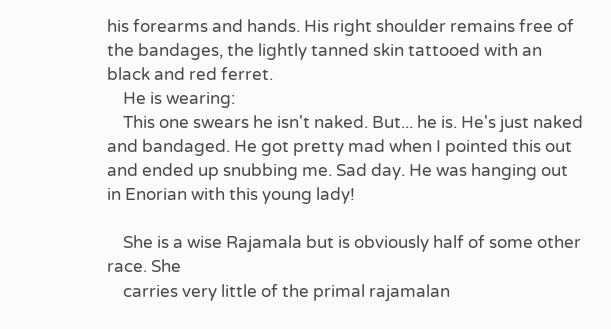his forearms and hands. His right shoulder remains free of the bandages, the lightly tanned skin tattooed with an black and red ferret.
    He is wearing:
    This one swears he isn't naked. But... he is. He's just naked and bandaged. He got pretty mad when I pointed this out and ended up snubbing me. Sad day. He was hanging out in Enorian with this young lady!

    She is a wise Rajamala but is obviously half of some other race. She
    carries very little of the primal rajamalan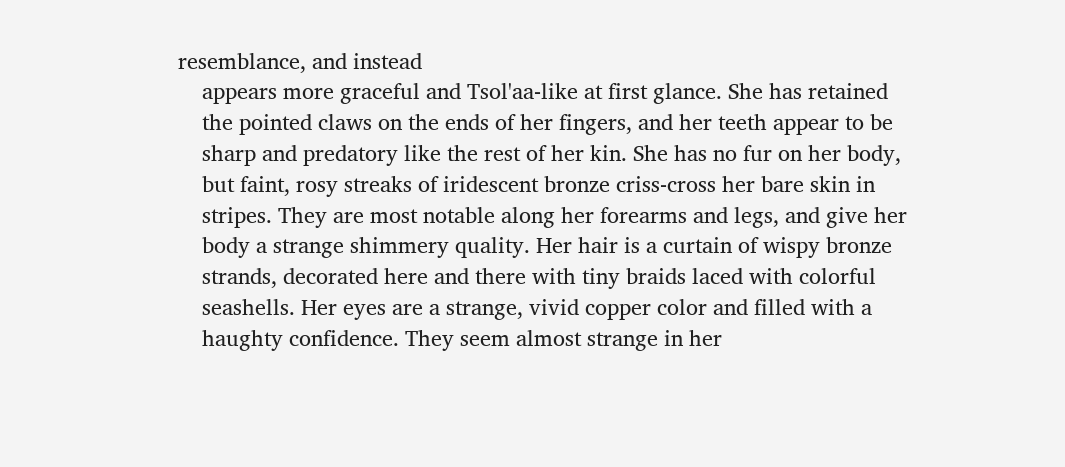resemblance, and instead
    appears more graceful and Tsol'aa-like at first glance. She has retained
    the pointed claws on the ends of her fingers, and her teeth appear to be
    sharp and predatory like the rest of her kin. She has no fur on her body,
    but faint, rosy streaks of iridescent bronze criss-cross her bare skin in
    stripes. They are most notable along her forearms and legs, and give her
    body a strange shimmery quality. Her hair is a curtain of wispy bronze
    strands, decorated here and there with tiny braids laced with colorful
    seashells. Her eyes are a strange, vivid copper color and filled with a
    haughty confidence. They seem almost strange in her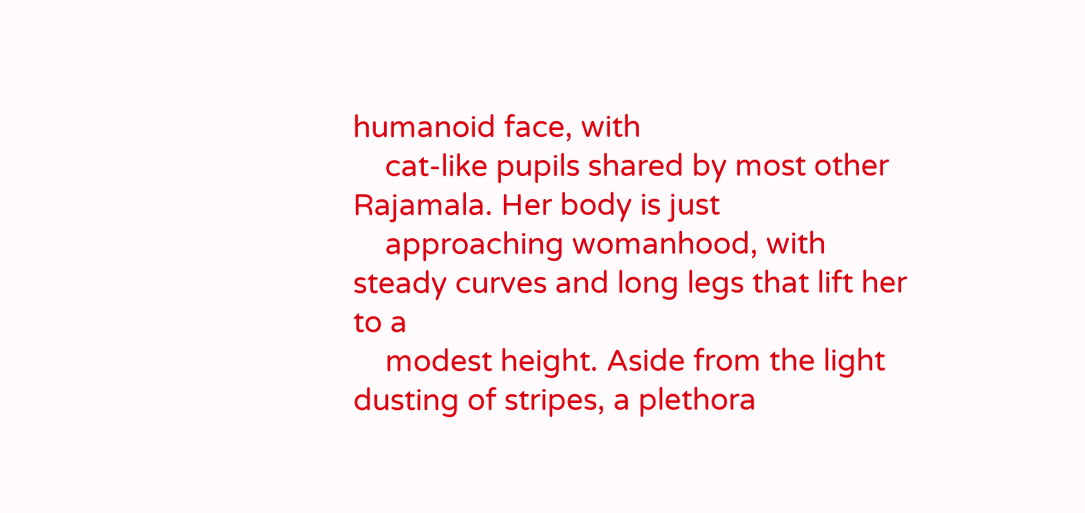humanoid face, with
    cat-like pupils shared by most other Rajamala. Her body is just
    approaching womanhood, with steady curves and long legs that lift her to a
    modest height. Aside from the light dusting of stripes, a plethora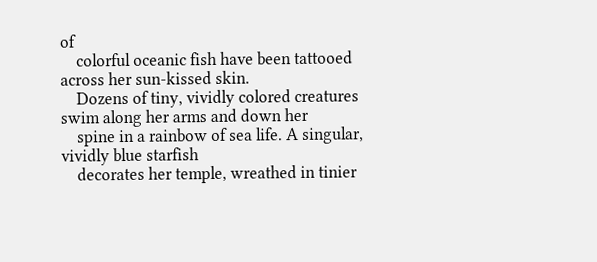of
    colorful oceanic fish have been tattooed across her sun-kissed skin.
    Dozens of tiny, vividly colored creatures swim along her arms and down her
    spine in a rainbow of sea life. A singular, vividly blue starfish
    decorates her temple, wreathed in tinier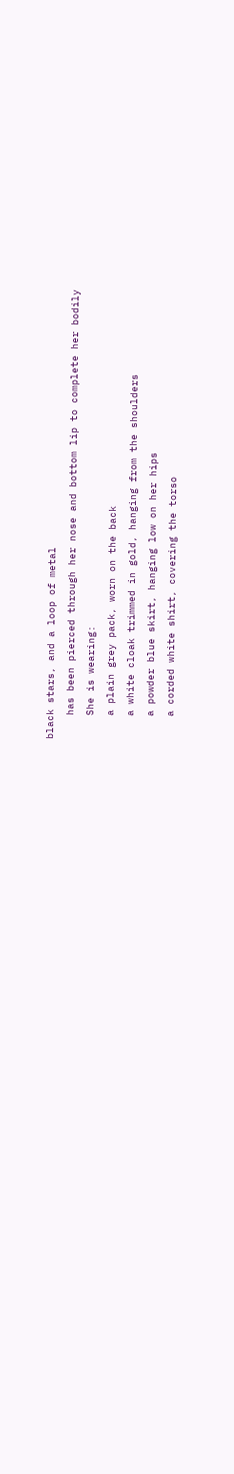black stars, and a loop of metal
    has been pierced through her nose and bottom lip to complete her bodily
    She is wearing:
    a plain grey pack, worn on the back
    a white cloak trimmed in gold, hanging from the shoulders
    a powder blue skirt, hanging low on her hips
    a corded white shirt, covering the torso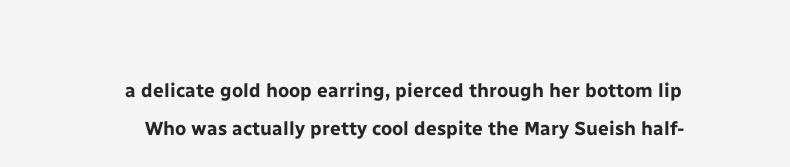a delicate gold hoop earring, pierced through her bottom lip
    Who was actually pretty cool despite the Mary Sueish half-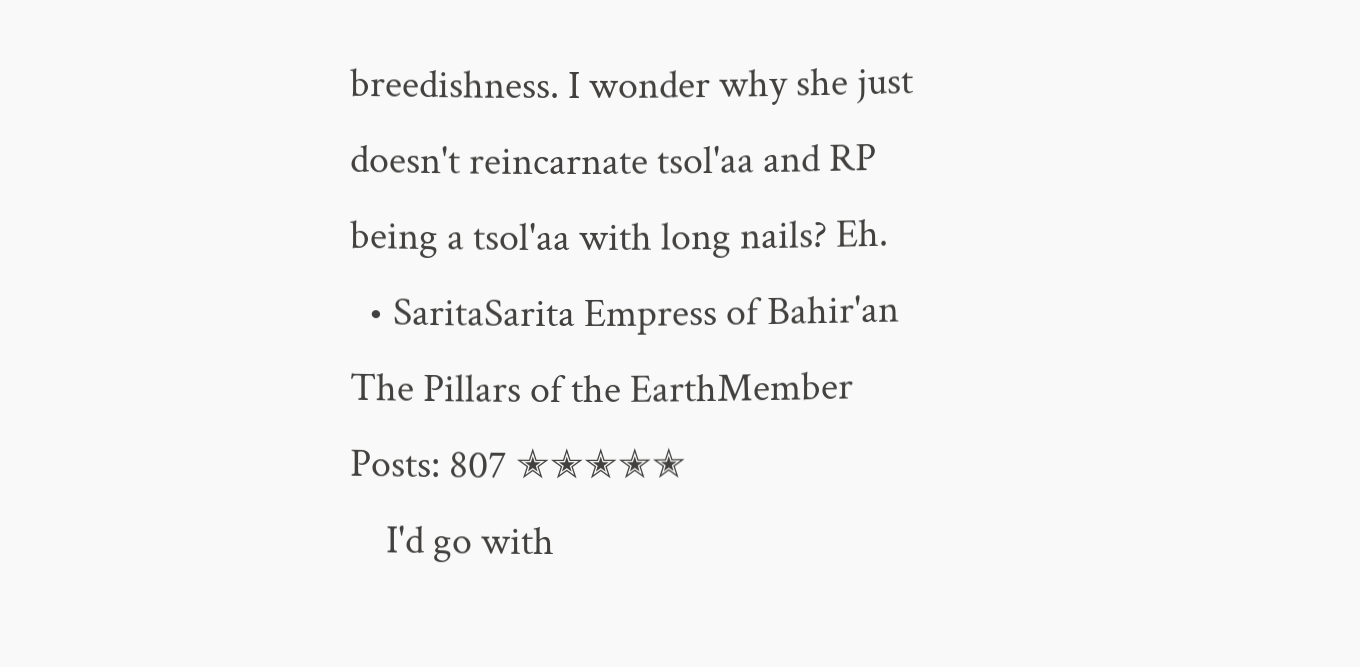breedishness. I wonder why she just doesn't reincarnate tsol'aa and RP being a tsol'aa with long nails? Eh.
  • SaritaSarita Empress of Bahir'an The Pillars of the EarthMember Posts: 807 ✭✭✭✭✭
    I'd go with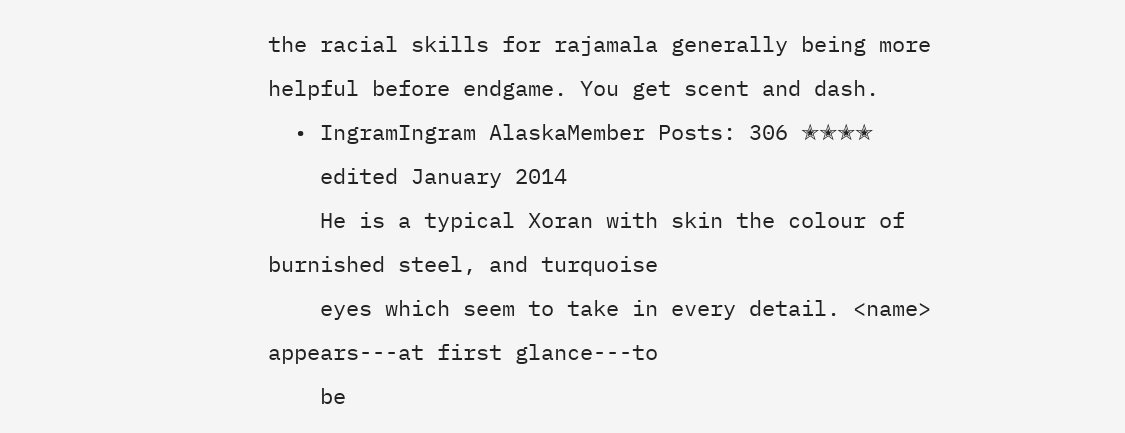the racial skills for rajamala generally being more helpful before endgame. You get scent and dash.
  • IngramIngram AlaskaMember Posts: 306 ✭✭✭✭
    edited January 2014
    He is a typical Xoran with skin the colour of burnished steel, and turquoise
    eyes which seem to take in every detail. <name> appears---at first glance---to
    be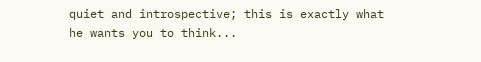quiet and introspective; this is exactly what he wants you to think...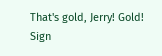That's gold, Jerry! Gold!
Sign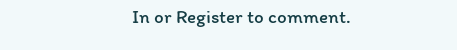In or Register to comment.